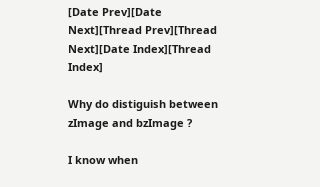[Date Prev][Date Next][Thread Prev][Thread Next][Date Index][Thread Index]

Why do distiguish between zImage and bzImage ?

I know when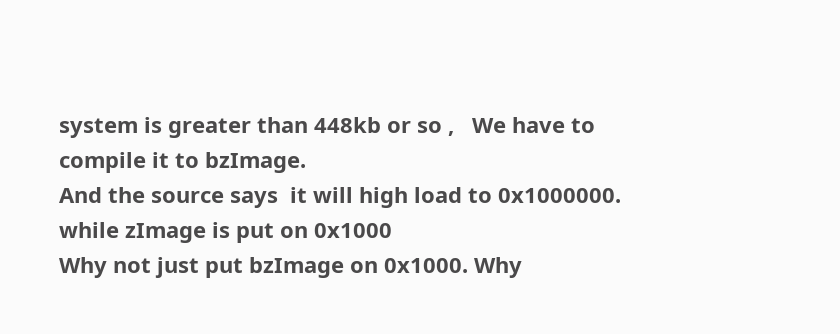system is greater than 448kb or so ,   We have to compile it to bzImage.
And the source says  it will high load to 0x1000000. while zImage is put on 0x1000
Why not just put bzImage on 0x1000. Why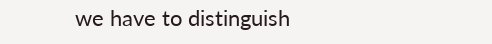we have to distinguish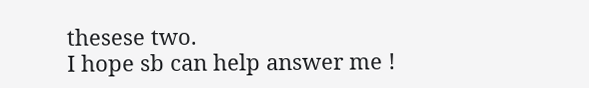thesese two.
I hope sb can help answer me !